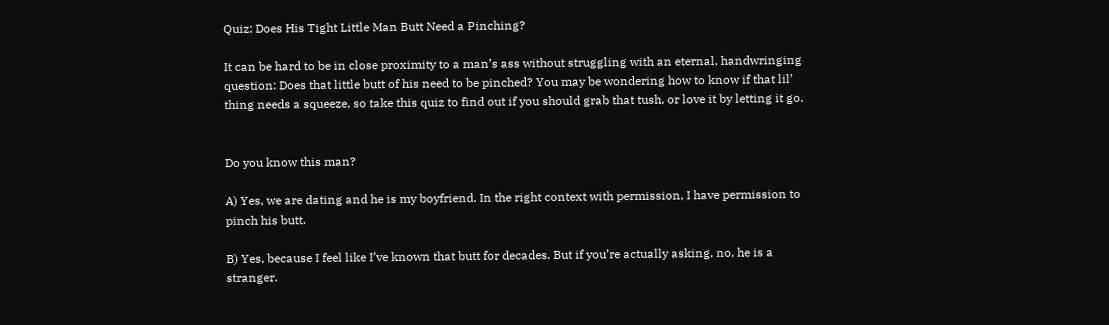Quiz: Does His Tight Little Man Butt Need a Pinching?

It can be hard to be in close proximity to a man’s ass without struggling with an eternal, handwringing question: Does that little butt of his need to be pinched? You may be wondering how to know if that lil’ thing needs a squeeze, so take this quiz to find out if you should grab that tush, or love it by letting it go.


Do you know this man?

A) Yes, we are dating and he is my boyfriend. In the right context with permission, I have permission to pinch his butt.

B) Yes, because I feel like I’ve known that butt for decades. But if you’re actually asking, no, he is a stranger.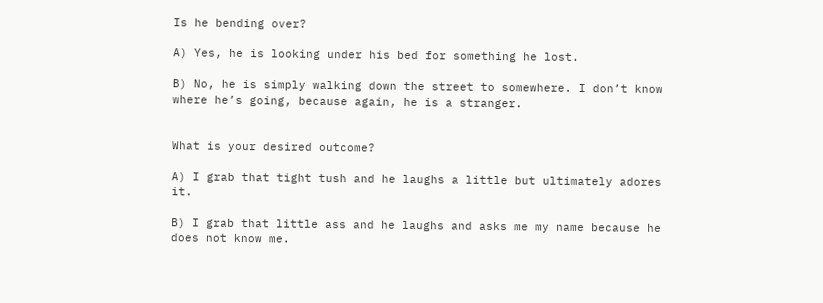Is he bending over?

A) Yes, he is looking under his bed for something he lost.

B) No, he is simply walking down the street to somewhere. I don’t know where he’s going, because again, he is a stranger.


What is your desired outcome?

A) I grab that tight tush and he laughs a little but ultimately adores it.

B) I grab that little ass and he laughs and asks me my name because he does not know me.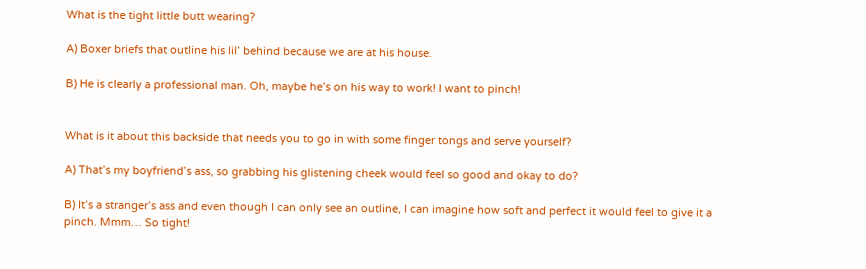What is the tight little butt wearing?

A) Boxer briefs that outline his lil’ behind because we are at his house.

B) He is clearly a professional man. Oh, maybe he’s on his way to work! I want to pinch!


What is it about this backside that needs you to go in with some finger tongs and serve yourself?

A) That’s my boyfriend’s ass, so grabbing his glistening cheek would feel so good and okay to do?

B) It’s a stranger’s ass and even though I can only see an outline, I can imagine how soft and perfect it would feel to give it a pinch. Mmm… So tight!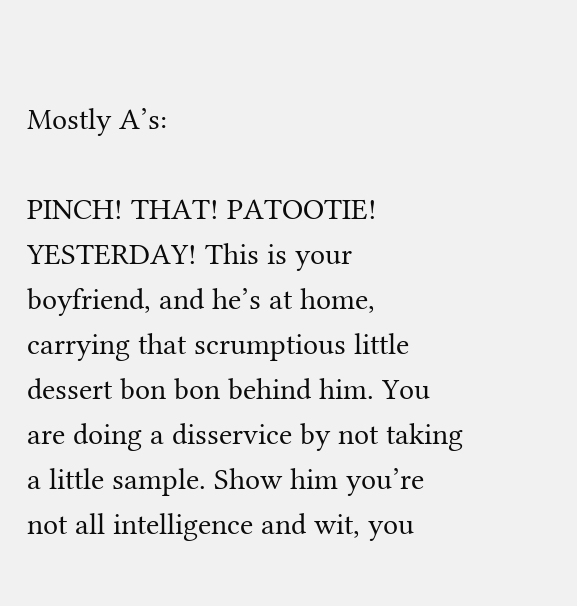Mostly A’s:

PINCH! THAT! PATOOTIE! YESTERDAY! This is your boyfriend, and he’s at home, carrying that scrumptious little dessert bon bon behind him. You are doing a disservice by not taking a little sample. Show him you’re not all intelligence and wit, you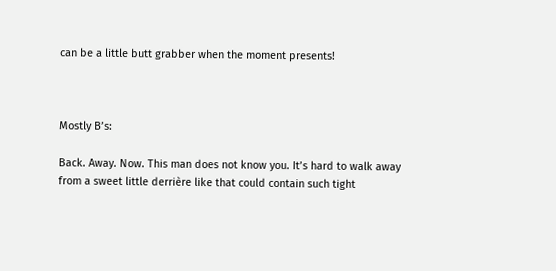can be a little butt grabber when the moment presents!



Mostly B’s:

Back. Away. Now. This man does not know you. It’s hard to walk away from a sweet little derrière like that could contain such tight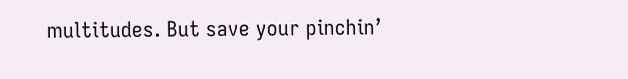multitudes. But save your pinchin’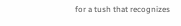for a tush that recognizes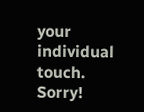your individual touch. Sorry!